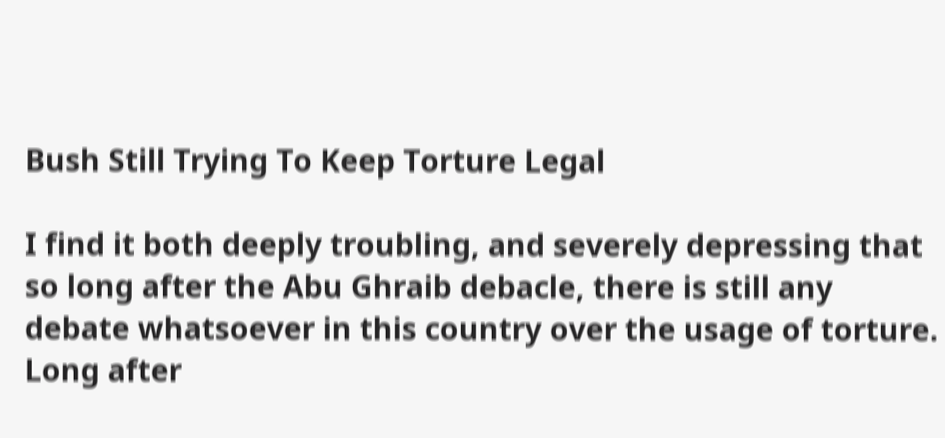Bush Still Trying To Keep Torture Legal

I find it both deeply troubling, and severely depressing that so long after the Abu Ghraib debacle, there is still any debate whatsoever in this country over the usage of torture. Long after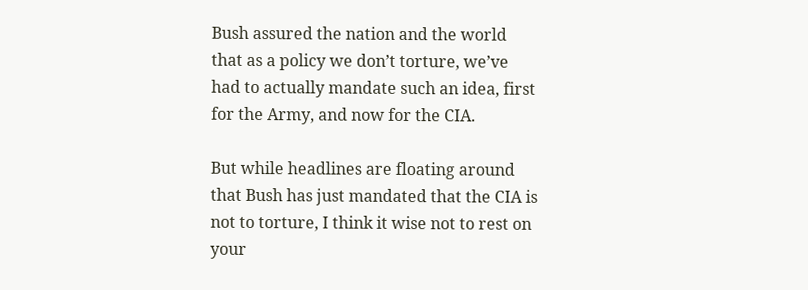Bush assured the nation and the world that as a policy we don’t torture, we’ve had to actually mandate such an idea, first for the Army, and now for the CIA.

But while headlines are floating around that Bush has just mandated that the CIA is not to torture, I think it wise not to rest on your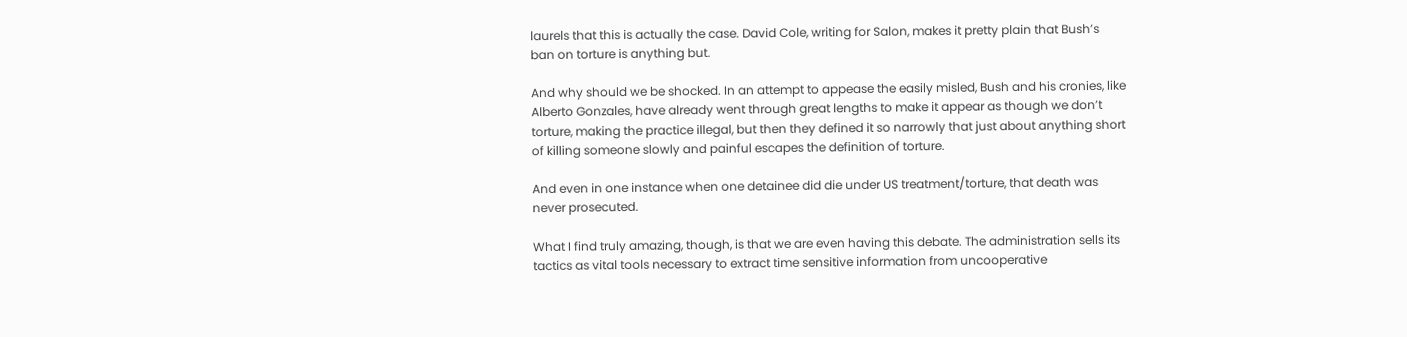laurels that this is actually the case. David Cole, writing for Salon, makes it pretty plain that Bush’s ban on torture is anything but.

And why should we be shocked. In an attempt to appease the easily misled, Bush and his cronies, like Alberto Gonzales, have already went through great lengths to make it appear as though we don’t torture, making the practice illegal, but then they defined it so narrowly that just about anything short of killing someone slowly and painful escapes the definition of torture.

And even in one instance when one detainee did die under US treatment/torture, that death was never prosecuted.

What I find truly amazing, though, is that we are even having this debate. The administration sells its tactics as vital tools necessary to extract time sensitive information from uncooperative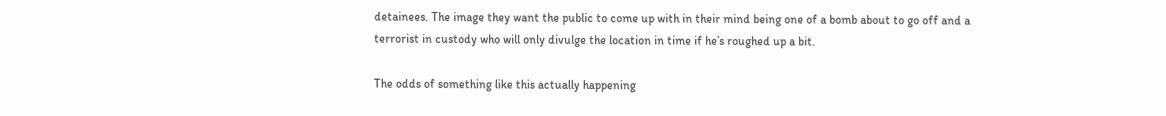detainees. The image they want the public to come up with in their mind being one of a bomb about to go off and a terrorist in custody who will only divulge the location in time if he’s roughed up a bit.

The odds of something like this actually happening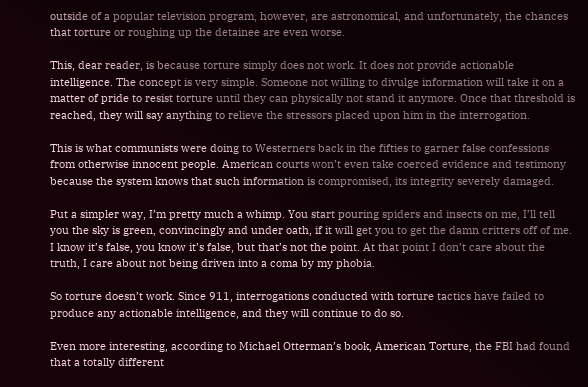outside of a popular television program, however, are astronomical, and unfortunately, the chances that torture or roughing up the detainee are even worse.

This, dear reader, is because torture simply does not work. It does not provide actionable intelligence. The concept is very simple. Someone not willing to divulge information will take it on a matter of pride to resist torture until they can physically not stand it anymore. Once that threshold is reached, they will say anything to relieve the stressors placed upon him in the interrogation.

This is what communists were doing to Westerners back in the fifties to garner false confessions from otherwise innocent people. American courts won’t even take coerced evidence and testimony because the system knows that such information is compromised, its integrity severely damaged.

Put a simpler way, I’m pretty much a whimp. You start pouring spiders and insects on me, I’ll tell you the sky is green, convincingly and under oath, if it will get you to get the damn critters off of me. I know it’s false, you know it’s false, but that’s not the point. At that point I don’t care about the truth, I care about not being driven into a coma by my phobia.

So torture doesn’t work. Since 911, interrogations conducted with torture tactics have failed to produce any actionable intelligence, and they will continue to do so.

Even more interesting, according to Michael Otterman’s book, American Torture, the FBI had found that a totally different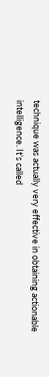technique was actually very effective in obtaining actionable intelligence. It’s called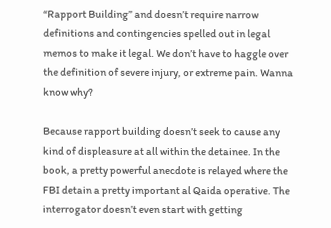“Rapport Building” and doesn’t require narrow definitions and contingencies spelled out in legal memos to make it legal. We don’t have to haggle over the definition of severe injury, or extreme pain. Wanna know why?

Because rapport building doesn’t seek to cause any kind of displeasure at all within the detainee. In the book, a pretty powerful anecdote is relayed where the FBI detain a pretty important al Qaida operative. The interrogator doesn’t even start with getting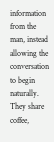information from the man, instead allowing the conversation to begin naturally. They share coffee,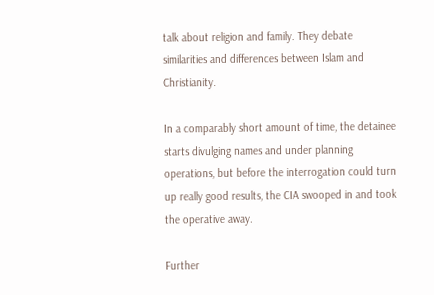talk about religion and family. They debate similarities and differences between Islam and Christianity.

In a comparably short amount of time, the detainee starts divulging names and under planning operations, but before the interrogation could turn up really good results, the CIA swooped in and took the operative away.

Further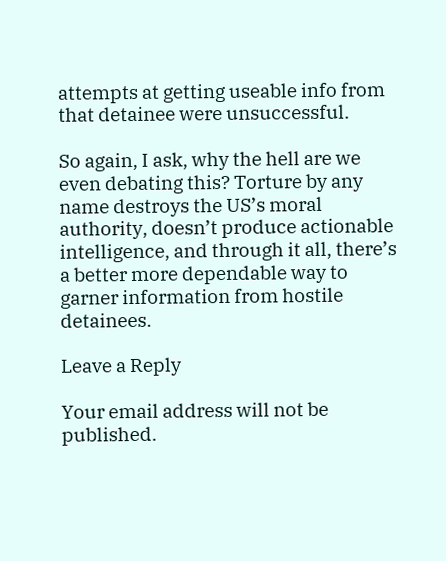attempts at getting useable info from that detainee were unsuccessful.

So again, I ask, why the hell are we even debating this? Torture by any name destroys the US’s moral authority, doesn’t produce actionable intelligence, and through it all, there’s a better more dependable way to garner information from hostile detainees.

Leave a Reply

Your email address will not be published.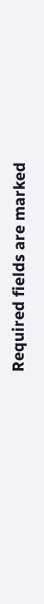Required fields are marked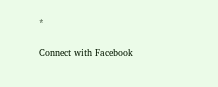*

Connect with Facebook